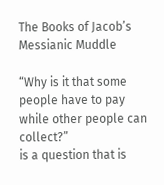The Books of Jacob’s Messianic Muddle

“Why is it that some people have to pay while other people can collect?”
is a question that is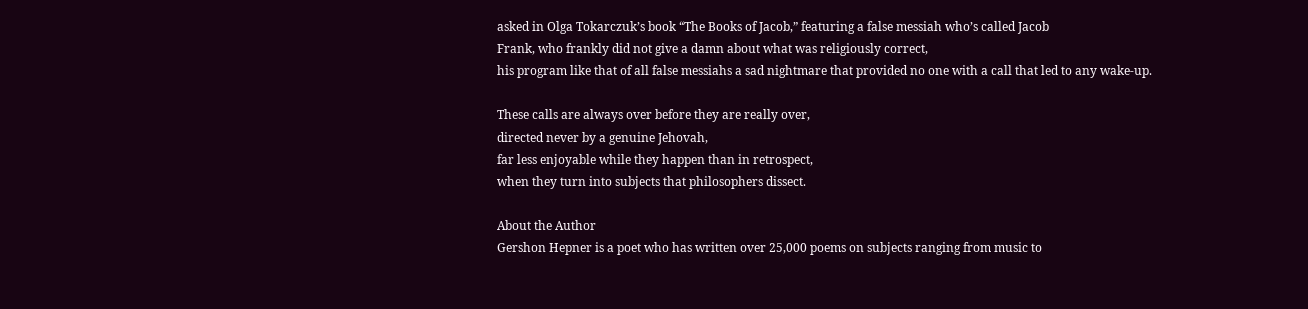asked in Olga Tokarczuk’s book “The Books of Jacob,” featuring a false messiah who’s called Jacob
Frank, who frankly did not give a damn about what was religiously correct,
his program like that of all false messiahs a sad nightmare that provided no one with a call that led to any wake-up.

These calls are always over before they are really over,
directed never by a genuine Jehovah,
far less enjoyable while they happen than in retrospect,
when they turn into subjects that philosophers dissect.

About the Author
Gershon Hepner is a poet who has written over 25,000 poems on subjects ranging from music to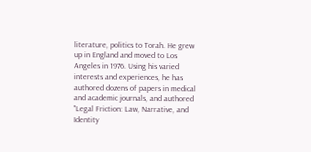literature, politics to Torah. He grew up in England and moved to Los Angeles in 1976. Using his varied interests and experiences, he has authored dozens of papers in medical and academic journals, and authored "Legal Friction: Law, Narrative, and Identity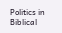Politics in Biblical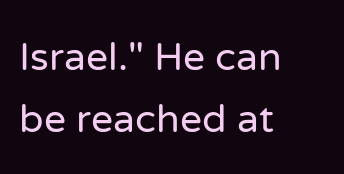Israel." He can be reached at